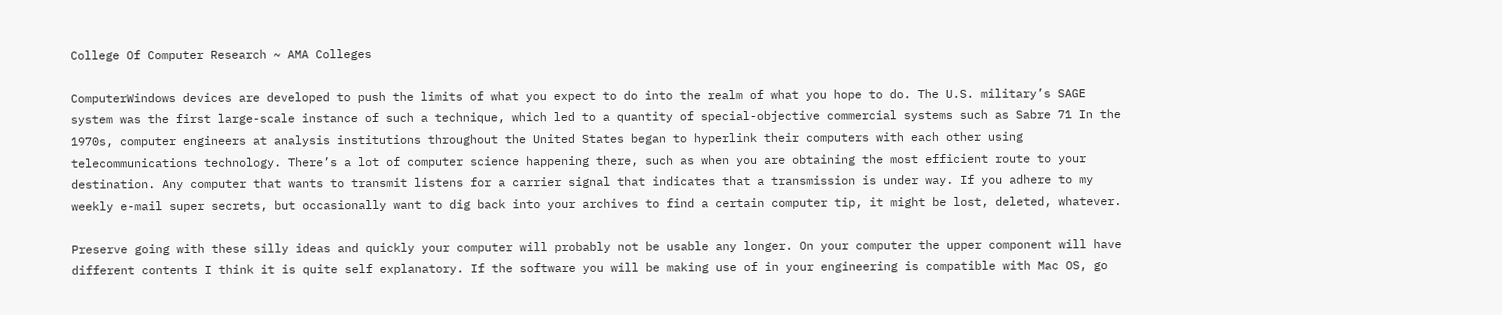College Of Computer Research ~ AMA Colleges

ComputerWindows devices are developed to push the limits of what you expect to do into the realm of what you hope to do. The U.S. military’s SAGE system was the first large-scale instance of such a technique, which led to a quantity of special-objective commercial systems such as Sabre 71 In the 1970s, computer engineers at analysis institutions throughout the United States began to hyperlink their computers with each other using telecommunications technology. There’s a lot of computer science happening there, such as when you are obtaining the most efficient route to your destination. Any computer that wants to transmit listens for a carrier signal that indicates that a transmission is under way. If you adhere to my weekly e-mail super secrets, but occasionally want to dig back into your archives to find a certain computer tip, it might be lost, deleted, whatever.

Preserve going with these silly ideas and quickly your computer will probably not be usable any longer. On your computer the upper component will have different contents I think it is quite self explanatory. If the software you will be making use of in your engineering is compatible with Mac OS, go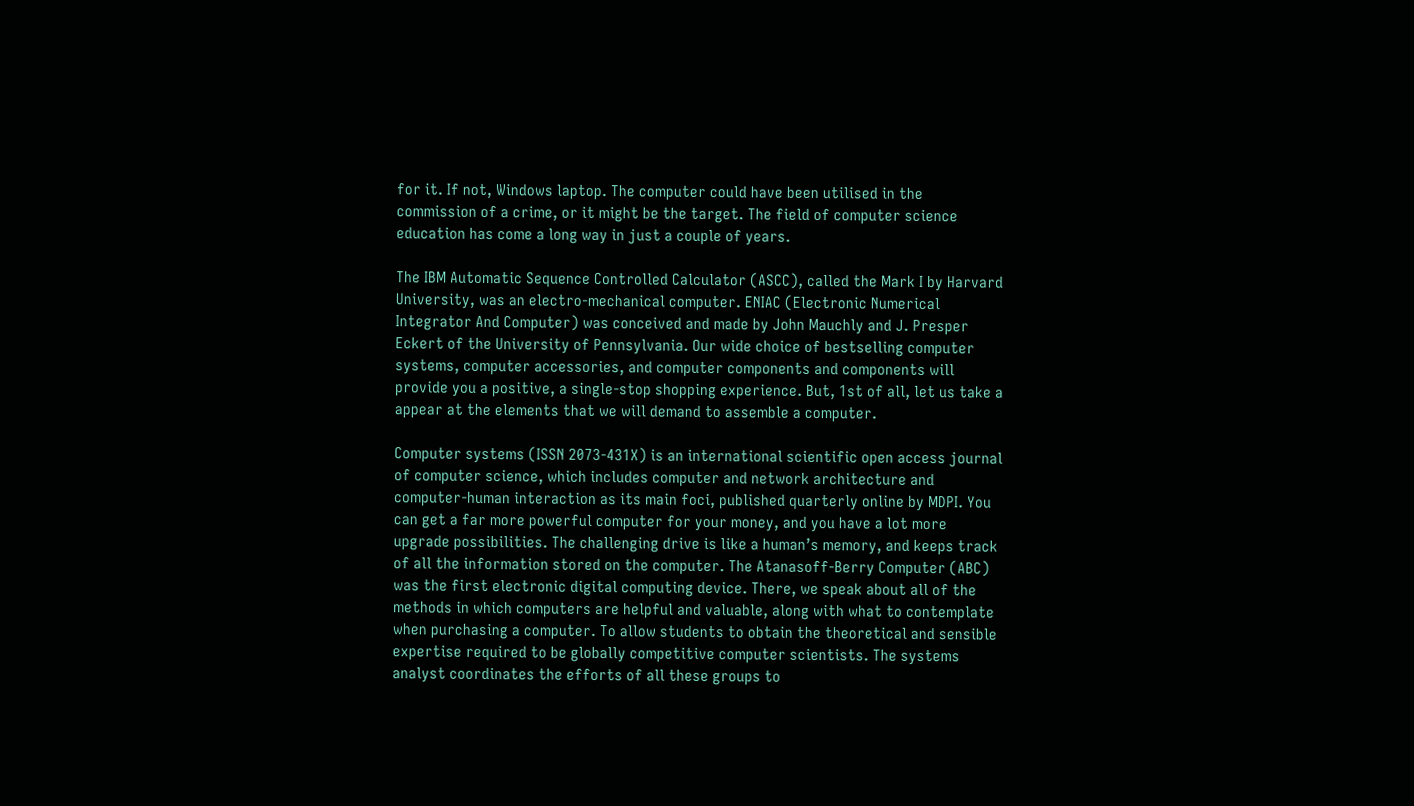for it. If not, Windows laptop. The computer could have been utilised in the commission of a crime, or it might be the target. The field of computer science education has come a long way in just a couple of years.

The IBM Automatic Sequence Controlled Calculator (ASCC), called the Mark I by Harvard University, was an electro-mechanical computer. ENIAC (Electronic Numerical Integrator And Computer) was conceived and made by John Mauchly and J. Presper Eckert of the University of Pennsylvania. Our wide choice of bestselling computer systems, computer accessories, and computer components and components will provide you a positive, a single-stop shopping experience. But, 1st of all, let us take a appear at the elements that we will demand to assemble a computer.

Computer systems (ISSN 2073-431X) is an international scientific open access journal of computer science, which includes computer and network architecture and computer-human interaction as its main foci, published quarterly online by MDPI. You can get a far more powerful computer for your money, and you have a lot more upgrade possibilities. The challenging drive is like a human’s memory, and keeps track of all the information stored on the computer. The Atanasoff-Berry Computer (ABC) was the first electronic digital computing device. There, we speak about all of the methods in which computers are helpful and valuable, along with what to contemplate when purchasing a computer. To allow students to obtain the theoretical and sensible expertise required to be globally competitive computer scientists. The systems analyst coordinates the efforts of all these groups to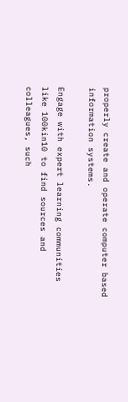properly create and operate computer based information systems.

Engage with expert learning communities like 100kin10 to find sources and colleagues, such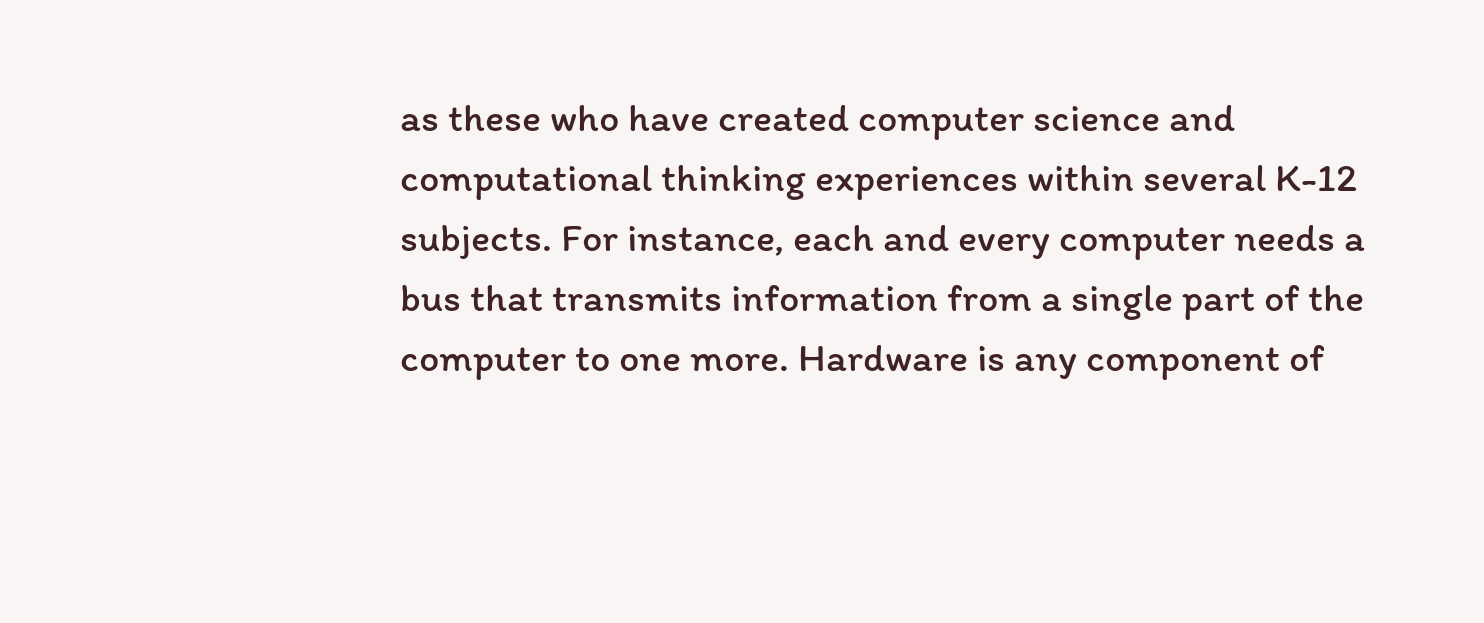as these who have created computer science and computational thinking experiences within several K-12 subjects. For instance, each and every computer needs a bus that transmits information from a single part of the computer to one more. Hardware is any component of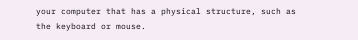your computer that has a physical structure, such as the keyboard or mouse.